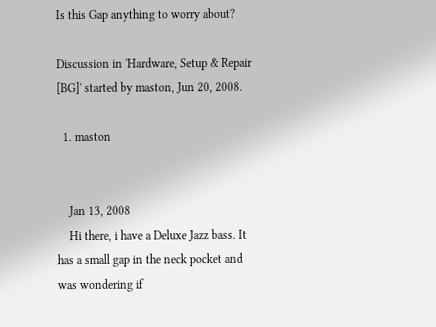Is this Gap anything to worry about?

Discussion in 'Hardware, Setup & Repair [BG]' started by maston, Jun 20, 2008.

  1. maston


    Jan 13, 2008
    Hi there, i have a Deluxe Jazz bass. It has a small gap in the neck pocket and was wondering if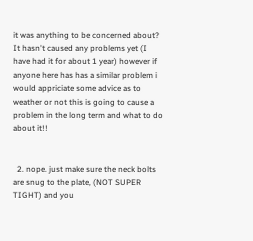it was anything to be concerned about? It hasn't caused any problems yet (I have had it for about 1 year) however if anyone here has has a similar problem i would appriciate some advice as to weather or not this is going to cause a problem in the long term and what to do about it!!


  2. nope. just make sure the neck bolts are snug to the plate, (NOT SUPER TIGHT) and you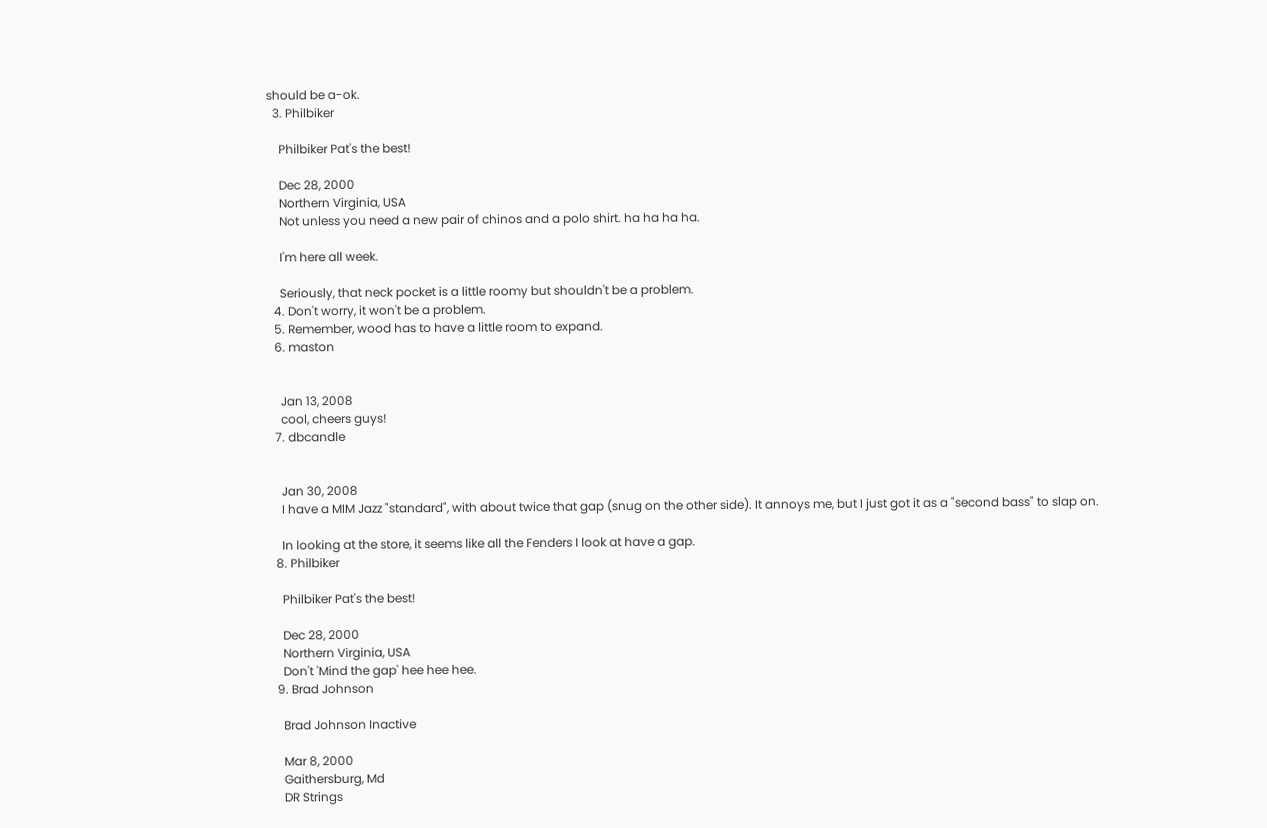should be a-ok.
  3. Philbiker

    Philbiker Pat's the best!

    Dec 28, 2000
    Northern Virginia, USA
    Not unless you need a new pair of chinos and a polo shirt. ha ha ha ha.

    I'm here all week.

    Seriously, that neck pocket is a little roomy but shouldn't be a problem.
  4. Don't worry, it won't be a problem.
  5. Remember, wood has to have a little room to expand.
  6. maston


    Jan 13, 2008
    cool, cheers guys!
  7. dbcandle


    Jan 30, 2008
    I have a MIM Jazz "standard", with about twice that gap (snug on the other side). It annoys me, but I just got it as a "second bass" to slap on.

    In looking at the store, it seems like all the Fenders I look at have a gap.
  8. Philbiker

    Philbiker Pat's the best!

    Dec 28, 2000
    Northern Virginia, USA
    Don't 'Mind the gap' hee hee hee.
  9. Brad Johnson

    Brad Johnson Inactive

    Mar 8, 2000
    Gaithersburg, Md
    DR Strings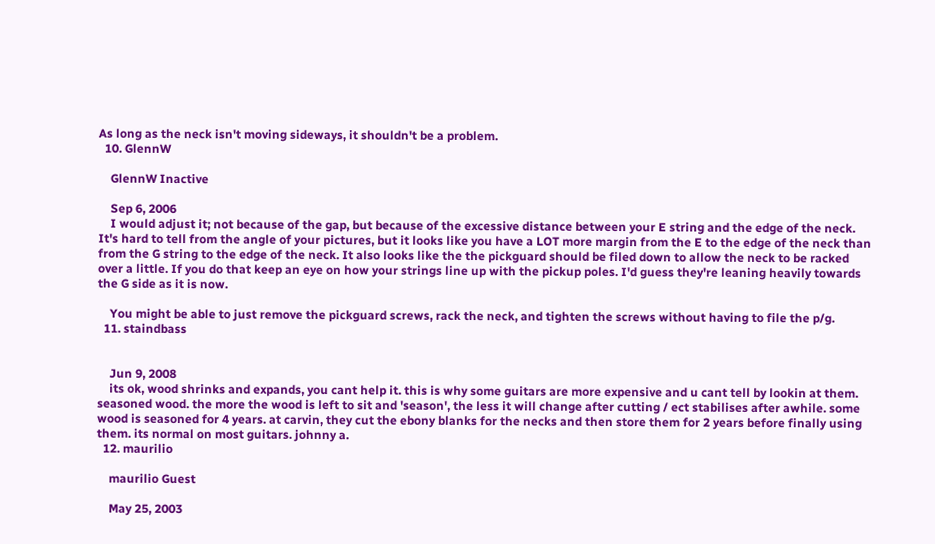As long as the neck isn't moving sideways, it shouldn't be a problem.
  10. GlennW

    GlennW Inactive

    Sep 6, 2006
    I would adjust it; not because of the gap, but because of the excessive distance between your E string and the edge of the neck. It's hard to tell from the angle of your pictures, but it looks like you have a LOT more margin from the E to the edge of the neck than from the G string to the edge of the neck. It also looks like the the pickguard should be filed down to allow the neck to be racked over a little. If you do that keep an eye on how your strings line up with the pickup poles. I'd guess they're leaning heavily towards the G side as it is now.

    You might be able to just remove the pickguard screws, rack the neck, and tighten the screws without having to file the p/g.
  11. staindbass


    Jun 9, 2008
    its ok, wood shrinks and expands, you cant help it. this is why some guitars are more expensive and u cant tell by lookin at them. seasoned wood. the more the wood is left to sit and 'season', the less it will change after cutting / ect stabilises after awhile. some wood is seasoned for 4 years. at carvin, they cut the ebony blanks for the necks and then store them for 2 years before finally using them. its normal on most guitars. johnny a.
  12. maurilio

    maurilio Guest

    May 25, 2003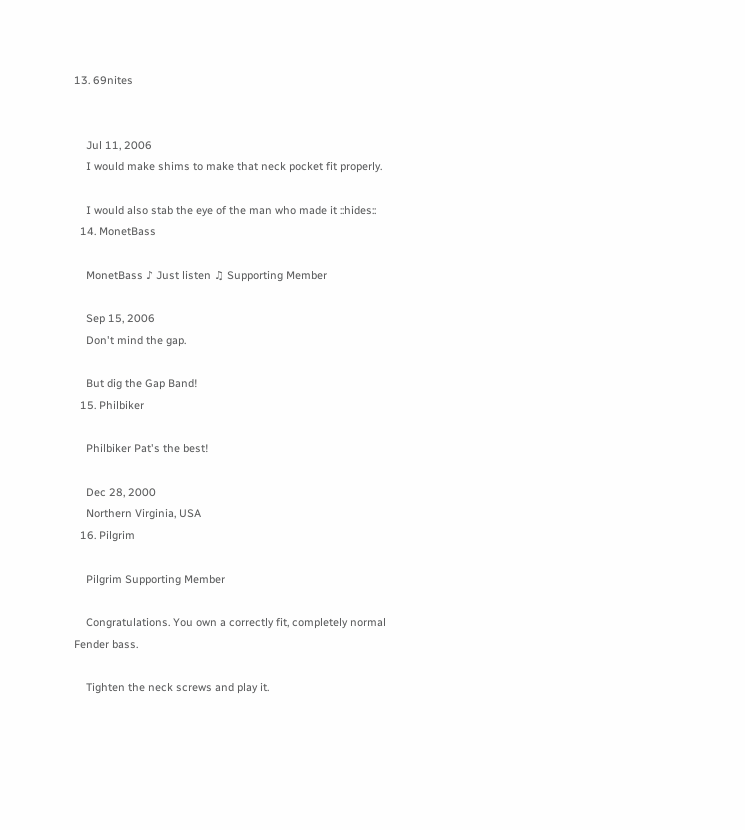13. 69nites


    Jul 11, 2006
    I would make shims to make that neck pocket fit properly.

    I would also stab the eye of the man who made it ::hides::
  14. MonetBass

    MonetBass ♪ Just listen ♫ Supporting Member

    Sep 15, 2006
    Don't mind the gap.

    But dig the Gap Band!
  15. Philbiker

    Philbiker Pat's the best!

    Dec 28, 2000
    Northern Virginia, USA
  16. Pilgrim

    Pilgrim Supporting Member

    Congratulations. You own a correctly fit, completely normal Fender bass.

    Tighten the neck screws and play it.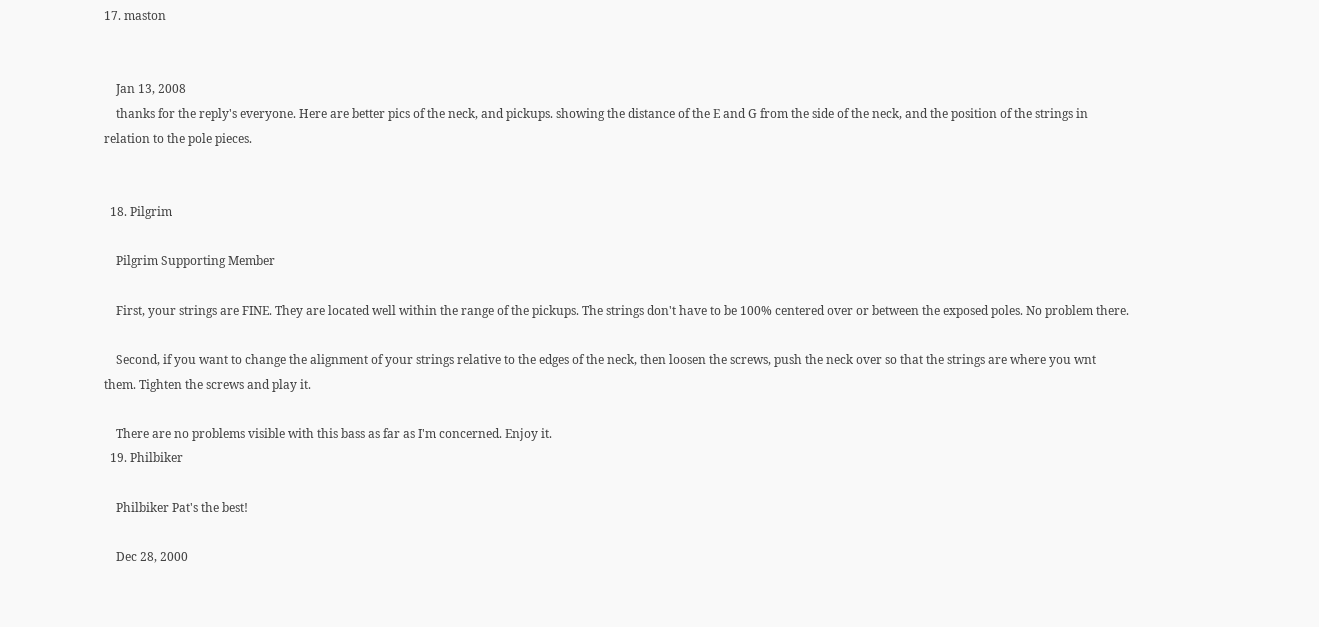17. maston


    Jan 13, 2008
    thanks for the reply's everyone. Here are better pics of the neck, and pickups. showing the distance of the E and G from the side of the neck, and the position of the strings in relation to the pole pieces.


  18. Pilgrim

    Pilgrim Supporting Member

    First, your strings are FINE. They are located well within the range of the pickups. The strings don't have to be 100% centered over or between the exposed poles. No problem there.

    Second, if you want to change the alignment of your strings relative to the edges of the neck, then loosen the screws, push the neck over so that the strings are where you wnt them. Tighten the screws and play it.

    There are no problems visible with this bass as far as I'm concerned. Enjoy it.
  19. Philbiker

    Philbiker Pat's the best!

    Dec 28, 2000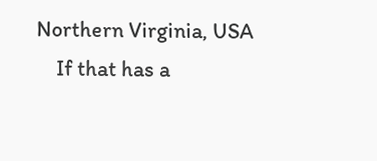Northern Virginia, USA
    If that has a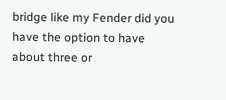bridge like my Fender did you have the option to have about three or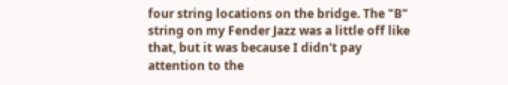four string locations on the bridge. The "B" string on my Fender Jazz was a little off like that, but it was because I didn't pay attention to the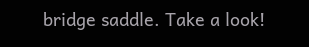bridge saddle. Take a look!